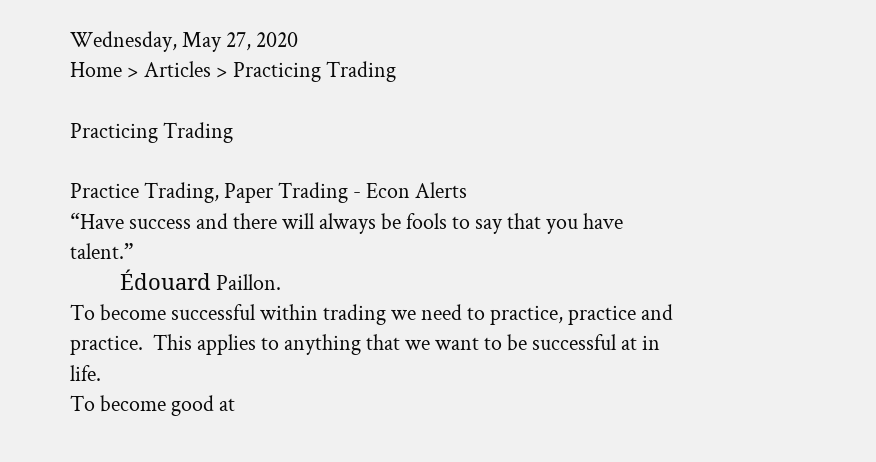Wednesday, May 27, 2020
Home > Articles > Practicing Trading

Practicing Trading

Practice Trading, Paper Trading - Econ Alerts
“Have success and there will always be fools to say that you have talent.”
          Édouard Paillon.
To become successful within trading we need to practice, practice and practice.  This applies to anything that we want to be successful at in life.
To become good at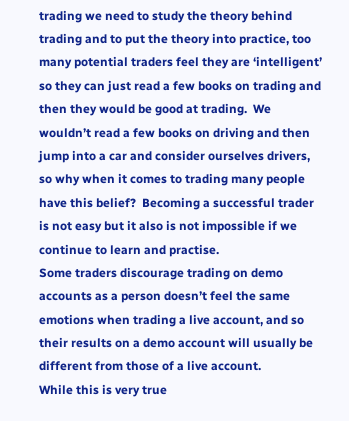trading we need to study the theory behind trading and to put the theory into practice, too many potential traders feel they are ‘intelligent’ so they can just read a few books on trading and then they would be good at trading.  We wouldn’t read a few books on driving and then jump into a car and consider ourselves drivers,  so why when it comes to trading many people have this belief?  Becoming a successful trader is not easy but it also is not impossible if we continue to learn and practise.
Some traders discourage trading on demo accounts as a person doesn’t feel the same emotions when trading a live account, and so their results on a demo account will usually be different from those of a live account.
While this is very true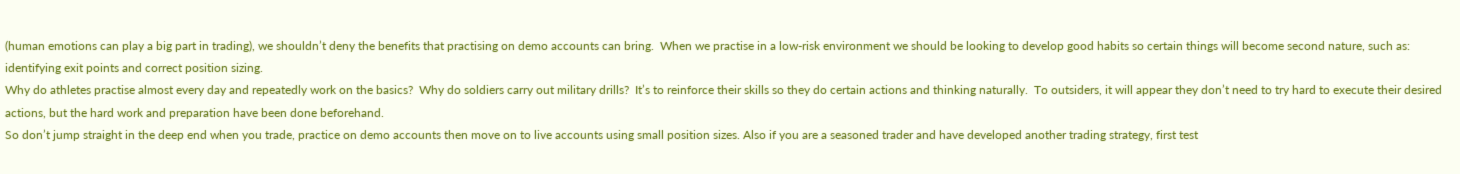(human emotions can play a big part in trading), we shouldn’t deny the benefits that practising on demo accounts can bring.  When we practise in a low-risk environment we should be looking to develop good habits so certain things will become second nature, such as: identifying exit points and correct position sizing.
Why do athletes practise almost every day and repeatedly work on the basics?  Why do soldiers carry out military drills?  It’s to reinforce their skills so they do certain actions and thinking naturally.  To outsiders, it will appear they don’t need to try hard to execute their desired actions, but the hard work and preparation have been done beforehand.
So don’t jump straight in the deep end when you trade, practice on demo accounts then move on to live accounts using small position sizes. Also if you are a seasoned trader and have developed another trading strategy, first test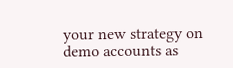your new strategy on demo accounts as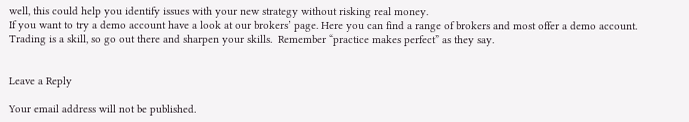well, this could help you identify issues with your new strategy without risking real money.
If you want to try a demo account have a look at our brokers’ page. Here you can find a range of brokers and most offer a demo account.
Trading is a skill, so go out there and sharpen your skills.  Remember “practice makes perfect” as they say.


Leave a Reply

Your email address will not be published.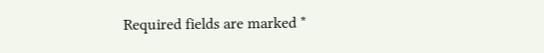Required fields are marked *